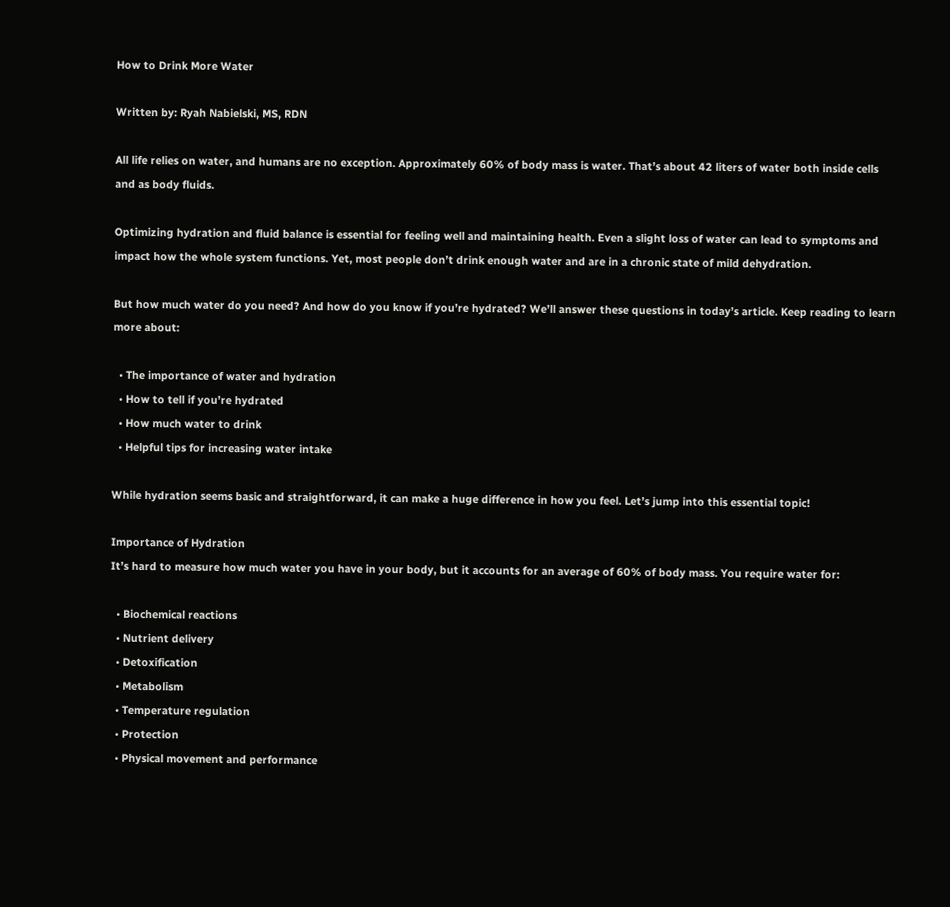How to Drink More Water

Written by: Ryah Nabielski, MS, RDN

All life relies on water, and humans are no exception. Approximately 60% of body mass is water. That’s about 42 liters of water both inside cells and as body fluids.

Optimizing hydration and fluid balance is essential for feeling well and maintaining health. Even a slight loss of water can lead to symptoms and impact how the whole system functions. Yet, most people don’t drink enough water and are in a chronic state of mild dehydration.

But how much water do you need? And how do you know if you’re hydrated? We’ll answer these questions in today’s article. Keep reading to learn more about:

  • The importance of water and hydration
  • How to tell if you’re hydrated
  • How much water to drink
  • Helpful tips for increasing water intake

While hydration seems basic and straightforward, it can make a huge difference in how you feel. Let’s jump into this essential topic!

Importance of Hydration
It’s hard to measure how much water you have in your body, but it accounts for an average of 60% of body mass. You require water for:

  • Biochemical reactions
  • Nutrient delivery
  • Detoxification
  • Metabolism
  • Temperature regulation
  • Protection
  • Physical movement and performance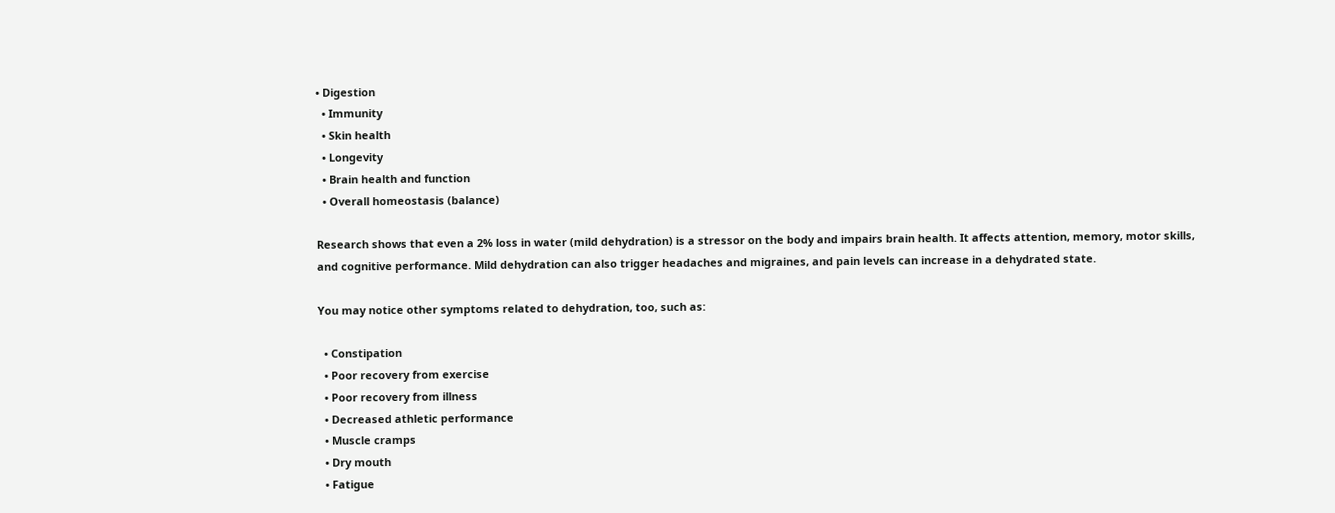• Digestion
  • Immunity
  • Skin health
  • Longevity
  • Brain health and function
  • Overall homeostasis (balance)

Research shows that even a 2% loss in water (mild dehydration) is a stressor on the body and impairs brain health. It affects attention, memory, motor skills, and cognitive performance. Mild dehydration can also trigger headaches and migraines, and pain levels can increase in a dehydrated state.

You may notice other symptoms related to dehydration, too, such as:

  • Constipation
  • Poor recovery from exercise
  • Poor recovery from illness
  • Decreased athletic performance
  • Muscle cramps
  • Dry mouth
  • Fatigue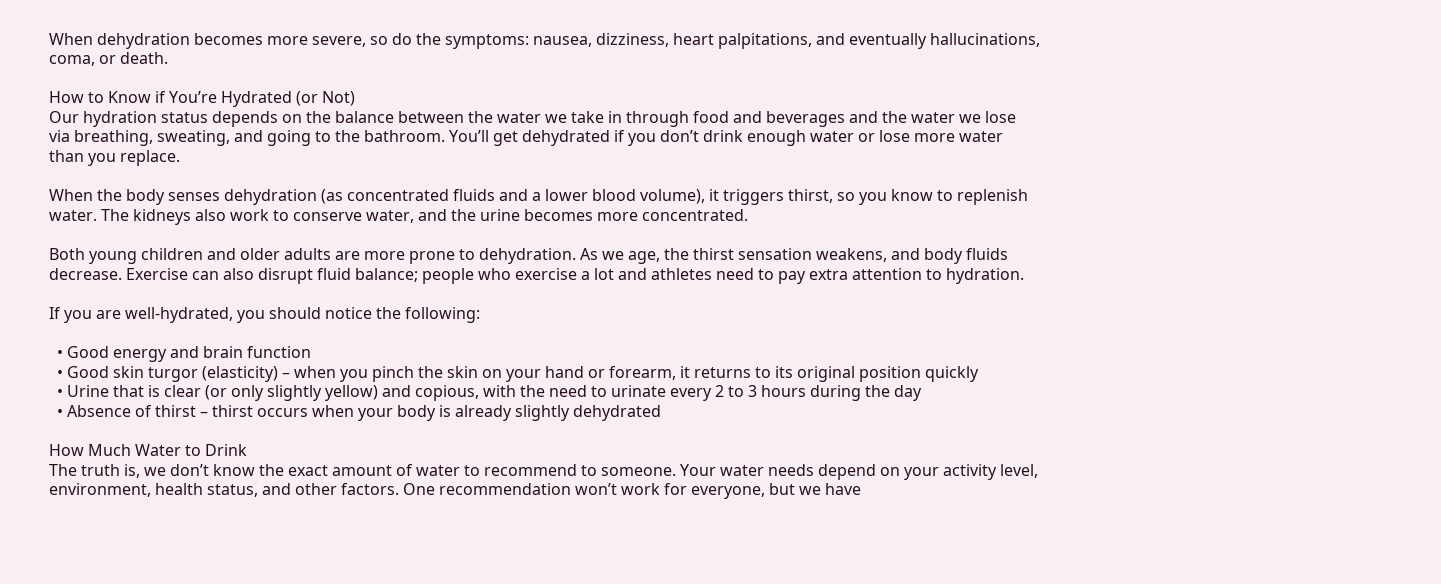When dehydration becomes more severe, so do the symptoms: nausea, dizziness, heart palpitations, and eventually hallucinations, coma, or death.

How to Know if You’re Hydrated (or Not)
Our hydration status depends on the balance between the water we take in through food and beverages and the water we lose via breathing, sweating, and going to the bathroom. You’ll get dehydrated if you don’t drink enough water or lose more water than you replace.

When the body senses dehydration (as concentrated fluids and a lower blood volume), it triggers thirst, so you know to replenish water. The kidneys also work to conserve water, and the urine becomes more concentrated.

Both young children and older adults are more prone to dehydration. As we age, the thirst sensation weakens, and body fluids decrease. Exercise can also disrupt fluid balance; people who exercise a lot and athletes need to pay extra attention to hydration.

If you are well-hydrated, you should notice the following:

  • Good energy and brain function
  • Good skin turgor (elasticity) – when you pinch the skin on your hand or forearm, it returns to its original position quickly
  • Urine that is clear (or only slightly yellow) and copious, with the need to urinate every 2 to 3 hours during the day
  • Absence of thirst – thirst occurs when your body is already slightly dehydrated

How Much Water to Drink
The truth is, we don’t know the exact amount of water to recommend to someone. Your water needs depend on your activity level, environment, health status, and other factors. One recommendation won’t work for everyone, but we have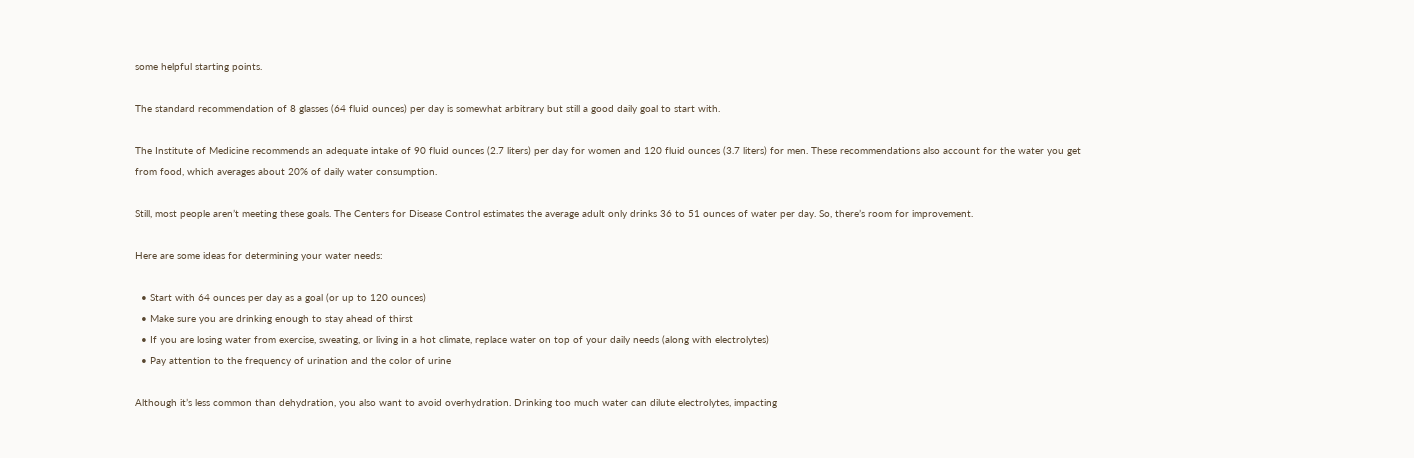some helpful starting points.

The standard recommendation of 8 glasses (64 fluid ounces) per day is somewhat arbitrary but still a good daily goal to start with.

The Institute of Medicine recommends an adequate intake of 90 fluid ounces (2.7 liters) per day for women and 120 fluid ounces (3.7 liters) for men. These recommendations also account for the water you get from food, which averages about 20% of daily water consumption.

Still, most people aren’t meeting these goals. The Centers for Disease Control estimates the average adult only drinks 36 to 51 ounces of water per day. So, there’s room for improvement.

Here are some ideas for determining your water needs:

  • Start with 64 ounces per day as a goal (or up to 120 ounces)
  • Make sure you are drinking enough to stay ahead of thirst
  • If you are losing water from exercise, sweating, or living in a hot climate, replace water on top of your daily needs (along with electrolytes)
  • Pay attention to the frequency of urination and the color of urine

Although it’s less common than dehydration, you also want to avoid overhydration. Drinking too much water can dilute electrolytes, impacting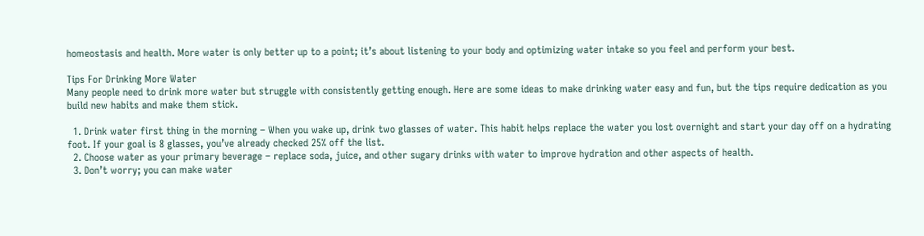homeostasis and health. More water is only better up to a point; it’s about listening to your body and optimizing water intake so you feel and perform your best.

Tips For Drinking More Water
Many people need to drink more water but struggle with consistently getting enough. Here are some ideas to make drinking water easy and fun, but the tips require dedication as you build new habits and make them stick.

  1. Drink water first thing in the morning – When you wake up, drink two glasses of water. This habit helps replace the water you lost overnight and start your day off on a hydrating foot. If your goal is 8 glasses, you’ve already checked 25% off the list.
  2. Choose water as your primary beverage – replace soda, juice, and other sugary drinks with water to improve hydration and other aspects of health.
  3. Don’t worry; you can make water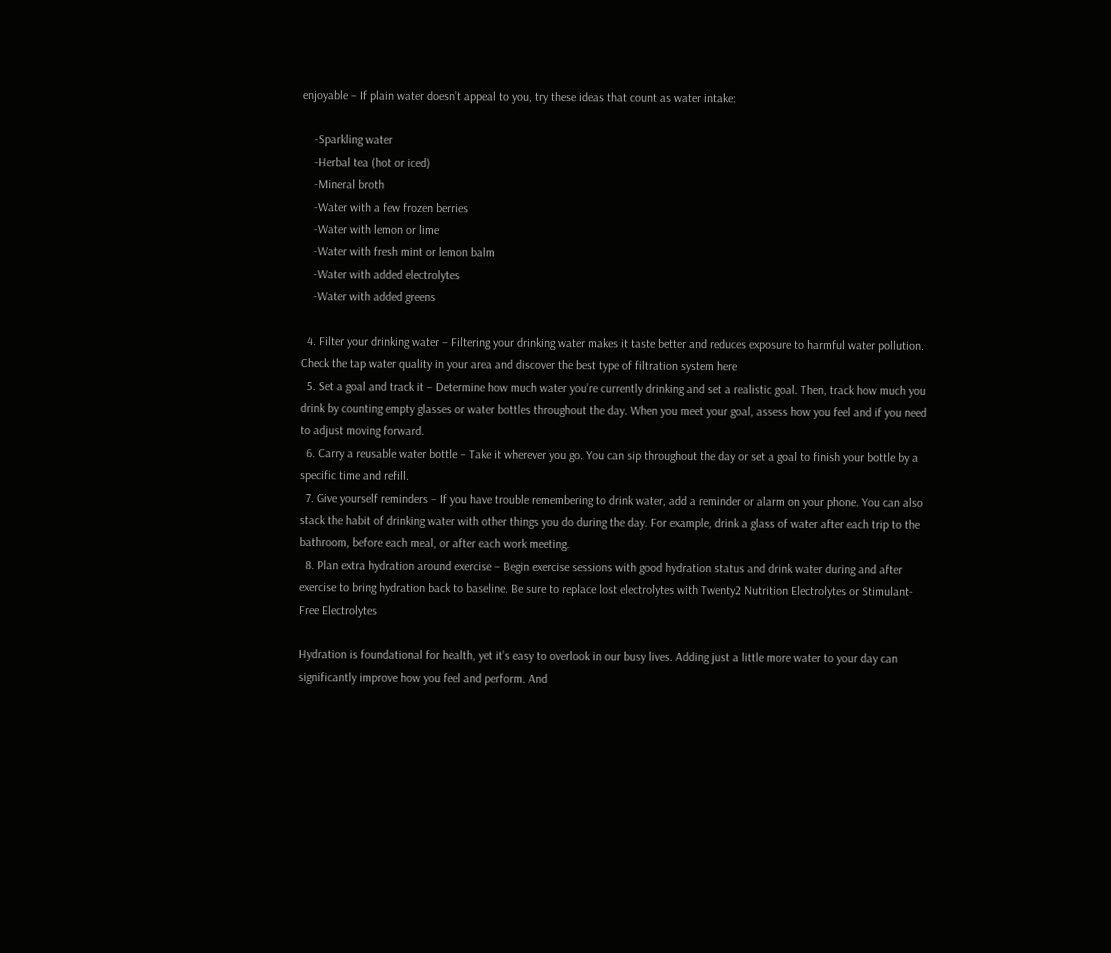enjoyable – If plain water doesn’t appeal to you, try these ideas that count as water intake:

    -Sparkling water
    -Herbal tea (hot or iced)
    -Mineral broth
    -Water with a few frozen berries
    -Water with lemon or lime
    -Water with fresh mint or lemon balm
    -Water with added electrolytes
    -Water with added greens

  4. Filter your drinking water – Filtering your drinking water makes it taste better and reduces exposure to harmful water pollution. Check the tap water quality in your area and discover the best type of filtration system here
  5. Set a goal and track it – Determine how much water you’re currently drinking and set a realistic goal. Then, track how much you drink by counting empty glasses or water bottles throughout the day. When you meet your goal, assess how you feel and if you need to adjust moving forward.
  6. Carry a reusable water bottle – Take it wherever you go. You can sip throughout the day or set a goal to finish your bottle by a specific time and refill.
  7. Give yourself reminders – If you have trouble remembering to drink water, add a reminder or alarm on your phone. You can also stack the habit of drinking water with other things you do during the day. For example, drink a glass of water after each trip to the bathroom, before each meal, or after each work meeting.
  8. Plan extra hydration around exercise – Begin exercise sessions with good hydration status and drink water during and after exercise to bring hydration back to baseline. Be sure to replace lost electrolytes with Twenty2 Nutrition Electrolytes or Stimulant-Free Electrolytes

Hydration is foundational for health, yet it’s easy to overlook in our busy lives. Adding just a little more water to your day can significantly improve how you feel and perform. And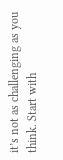it’s not as challenging as you think. Start with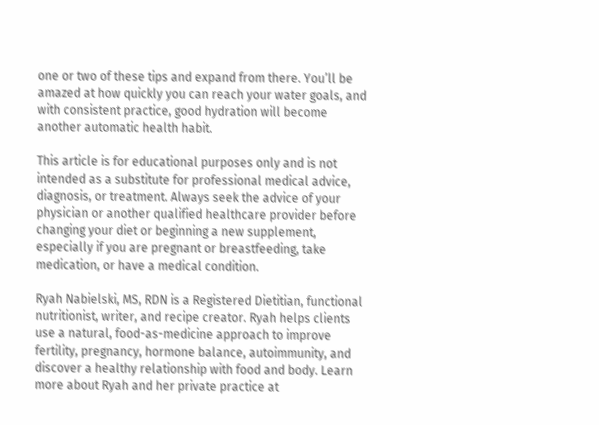one or two of these tips and expand from there. You’ll be amazed at how quickly you can reach your water goals, and with consistent practice, good hydration will become another automatic health habit.

This article is for educational purposes only and is not intended as a substitute for professional medical advice, diagnosis, or treatment. Always seek the advice of your physician or another qualified healthcare provider before changing your diet or beginning a new supplement, especially if you are pregnant or breastfeeding, take medication, or have a medical condition.

Ryah Nabielski, MS, RDN is a Registered Dietitian, functional nutritionist, writer, and recipe creator. Ryah helps clients use a natural, food-as-medicine approach to improve fertility, pregnancy, hormone balance, autoimmunity, and discover a healthy relationship with food and body. Learn more about Ryah and her private practice at